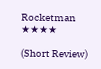Rocketman ★★★★

(Short Review)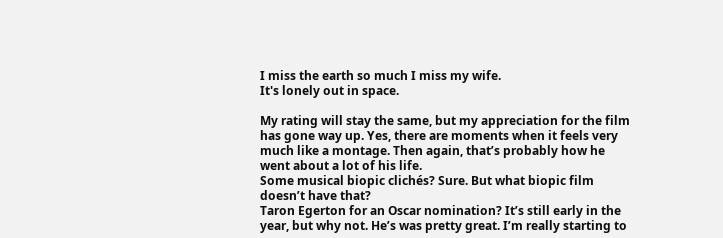I miss the earth so much I miss my wife.
It's lonely out in space.

My rating will stay the same, but my appreciation for the film has gone way up. Yes, there are moments when it feels very much like a montage. Then again, that’s probably how he went about a lot of his life.
Some musical biopic clichés? Sure. But what biopic film doesn’t have that?
Taron Egerton for an Oscar nomination? It’s still early in the year, but why not. He’s was pretty great. I’m really starting to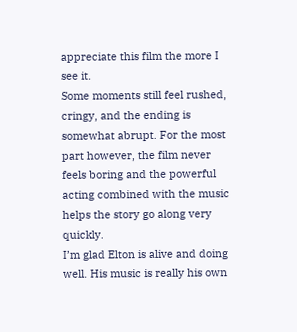appreciate this film the more I see it.
Some moments still feel rushed, cringy, and the ending is somewhat abrupt. For the most part however, the film never feels boring and the powerful acting combined with the music helps the story go along very quickly.
I’m glad Elton is alive and doing well. His music is really his own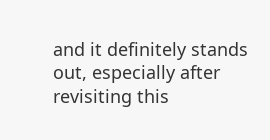and it definitely stands out, especially after revisiting this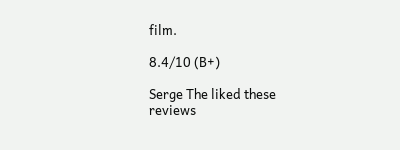film.

8.4/10 (B+)

Serge The liked these reviews